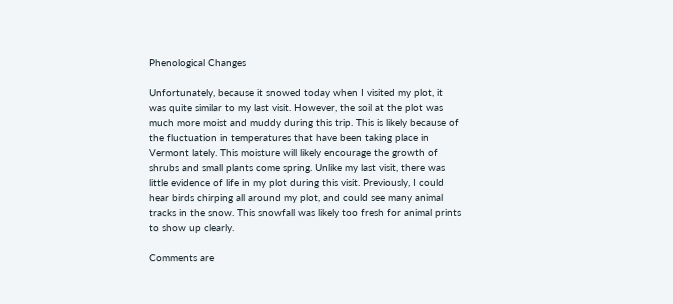Phenological Changes

Unfortunately, because it snowed today when I visited my plot, it was quite similar to my last visit. However, the soil at the plot was much more moist and muddy during this trip. This is likely because of the fluctuation in temperatures that have been taking place in Vermont lately. This moisture will likely encourage the growth of shrubs and small plants come spring. Unlike my last visit, there was little evidence of life in my plot during this visit. Previously, I could hear birds chirping all around my plot, and could see many animal tracks in the snow. This snowfall was likely too fresh for animal prints to show up clearly.

Comments are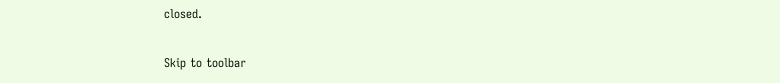closed.

Skip to toolbar